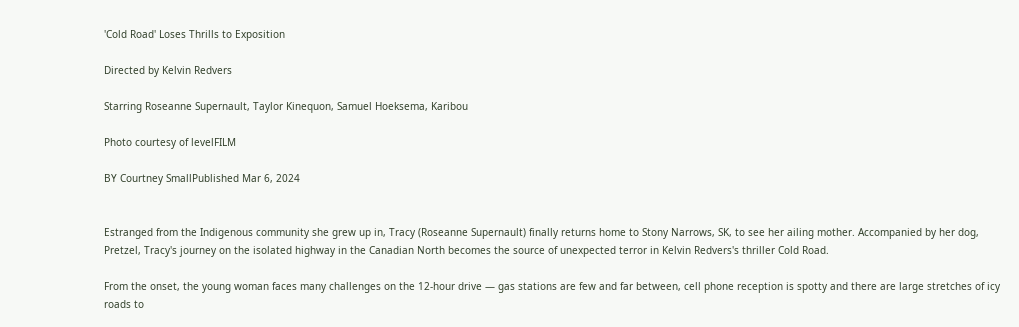'Cold Road' Loses Thrills to Exposition

Directed by Kelvin Redvers

Starring Roseanne Supernault, Taylor Kinequon, Samuel Hoeksema, Karibou

Photo courtesy of levelFILM

BY Courtney SmallPublished Mar 6, 2024


Estranged from the Indigenous community she grew up in, Tracy (Roseanne Supernault) finally returns home to Stony Narrows, SK, to see her ailing mother. Accompanied by her dog, Pretzel, Tracy's journey on the isolated highway in the Canadian North becomes the source of unexpected terror in Kelvin Redvers's thriller Cold Road.

From the onset, the young woman faces many challenges on the 12-hour drive — gas stations are few and far between, cell phone reception is spotty and there are large stretches of icy roads to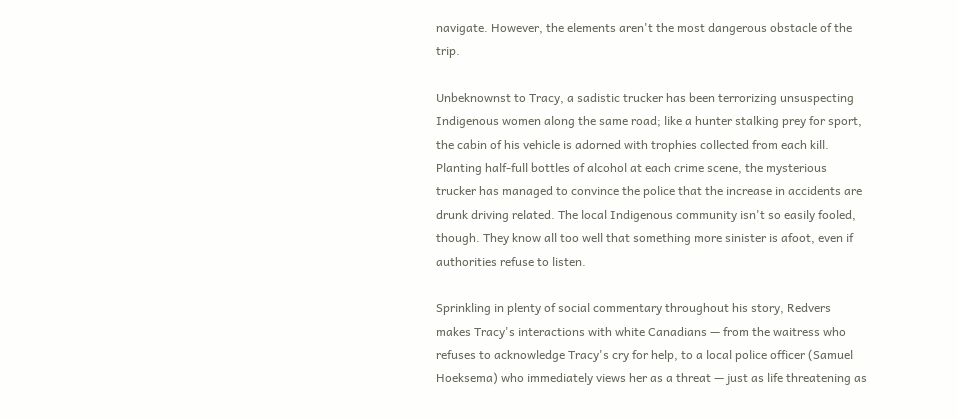navigate. However, the elements aren't the most dangerous obstacle of the trip.

Unbeknownst to Tracy, a sadistic trucker has been terrorizing unsuspecting Indigenous women along the same road; like a hunter stalking prey for sport, the cabin of his vehicle is adorned with trophies collected from each kill. Planting half-full bottles of alcohol at each crime scene, the mysterious trucker has managed to convince the police that the increase in accidents are drunk driving related. The local Indigenous community isn't so easily fooled, though. They know all too well that something more sinister is afoot, even if authorities refuse to listen.

Sprinkling in plenty of social commentary throughout his story, Redvers makes Tracy's interactions with white Canadians — from the waitress who refuses to acknowledge Tracy's cry for help, to a local police officer (Samuel Hoeksema) who immediately views her as a threat — just as life threatening as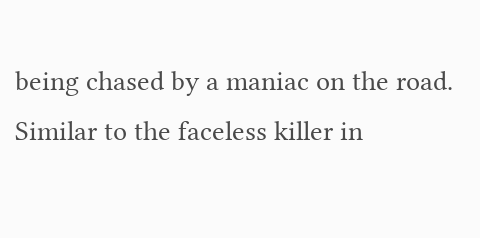being chased by a maniac on the road. Similar to the faceless killer in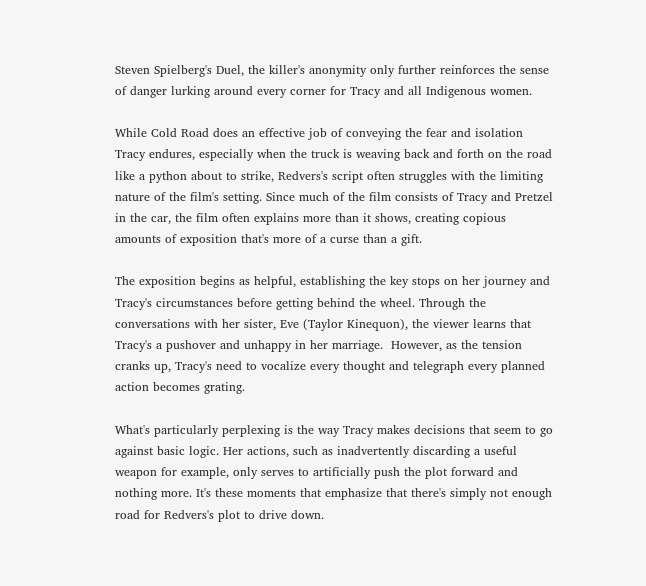Steven Spielberg's Duel, the killer's anonymity only further reinforces the sense of danger lurking around every corner for Tracy and all Indigenous women.

While Cold Road does an effective job of conveying the fear and isolation Tracy endures, especially when the truck is weaving back and forth on the road like a python about to strike, Redvers's script often struggles with the limiting nature of the film's setting. Since much of the film consists of Tracy and Pretzel in the car, the film often explains more than it shows, creating copious amounts of exposition that's more of a curse than a gift.

The exposition begins as helpful, establishing the key stops on her journey and Tracy's circumstances before getting behind the wheel. Through the conversations with her sister, Eve (Taylor Kinequon), the viewer learns that Tracy's a pushover and unhappy in her marriage.  However, as the tension cranks up, Tracy's need to vocalize every thought and telegraph every planned action becomes grating.

What's particularly perplexing is the way Tracy makes decisions that seem to go against basic logic. Her actions, such as inadvertently discarding a useful weapon for example, only serves to artificially push the plot forward and nothing more. It's these moments that emphasize that there's simply not enough road for Redvers's plot to drive down.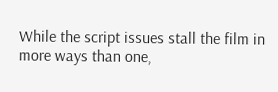While the script issues stall the film in more ways than one,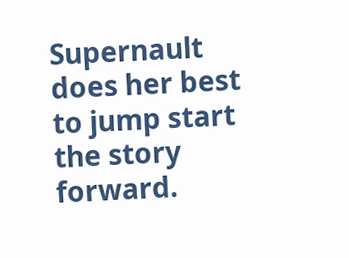Supernault does her best to jump start the story forward.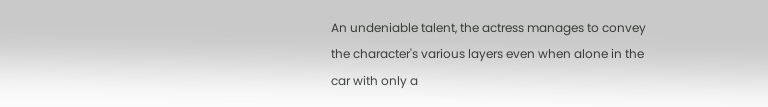An undeniable talent, the actress manages to convey the character's various layers even when alone in the car with only a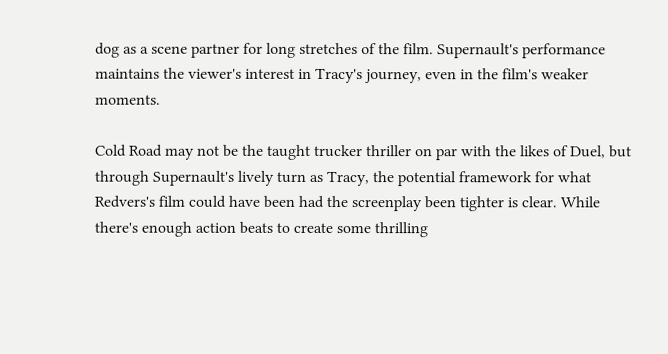dog as a scene partner for long stretches of the film. Supernault's performance maintains the viewer's interest in Tracy's journey, even in the film's weaker moments.

Cold Road may not be the taught trucker thriller on par with the likes of Duel, but through Supernault's lively turn as Tracy, the potential framework for what Redvers's film could have been had the screenplay been tighter is clear. While there's enough action beats to create some thrilling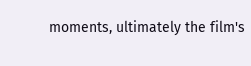moments, ultimately the film's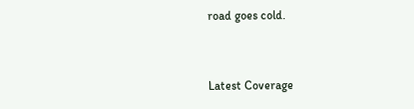road goes cold.


Latest Coverage